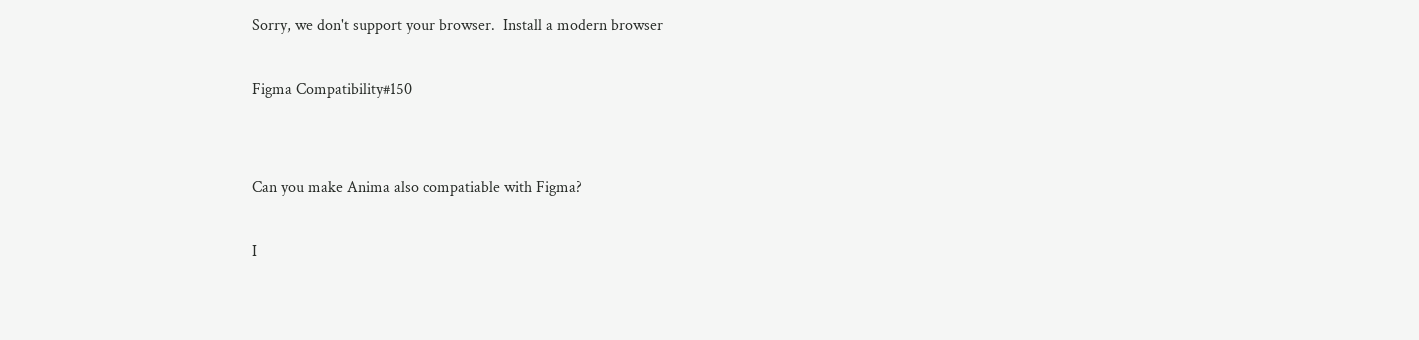Sorry, we don't support your browser.  Install a modern browser

Figma Compatibility#150


Can you make Anima also compatiable with Figma?

I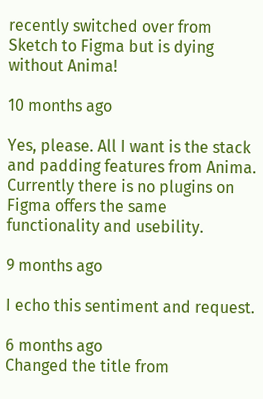recently switched over from Sketch to Figma but is dying without Anima!

10 months ago

Yes, please. All I want is the stack and padding features from Anima. Currently there is no plugins on Figma offers the same functionality and usebility.

9 months ago

I echo this sentiment and request.

6 months ago
Changed the title from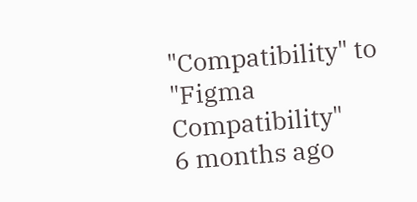"Compatibility" to "Figma Compatibility"
6 months ago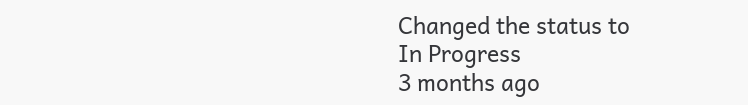Changed the status to
In Progress
3 months ago